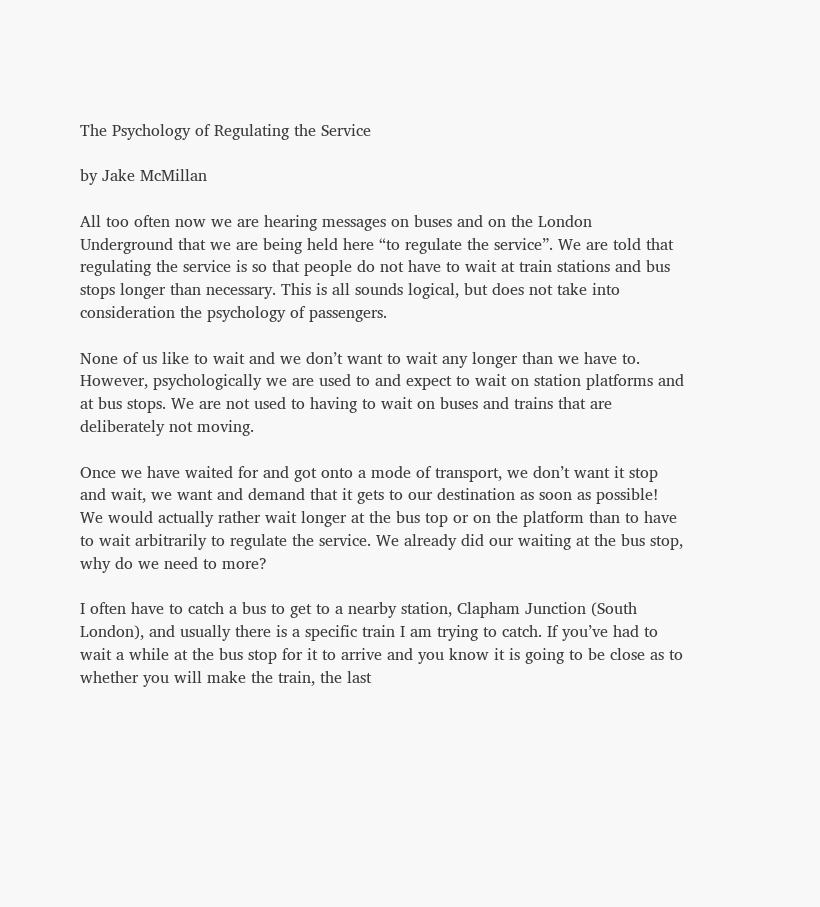The Psychology of Regulating the Service

by Jake McMillan

All too often now we are hearing messages on buses and on the London Underground that we are being held here “to regulate the service”. We are told that regulating the service is so that people do not have to wait at train stations and bus stops longer than necessary. This is all sounds logical, but does not take into consideration the psychology of passengers.

None of us like to wait and we don’t want to wait any longer than we have to. However, psychologically we are used to and expect to wait on station platforms and at bus stops. We are not used to having to wait on buses and trains that are deliberately not moving.

Once we have waited for and got onto a mode of transport, we don’t want it stop and wait, we want and demand that it gets to our destination as soon as possible! We would actually rather wait longer at the bus top or on the platform than to have to wait arbitrarily to regulate the service. We already did our waiting at the bus stop, why do we need to more?

I often have to catch a bus to get to a nearby station, Clapham Junction (South London), and usually there is a specific train I am trying to catch. If you’ve had to wait a while at the bus stop for it to arrive and you know it is going to be close as to whether you will make the train, the last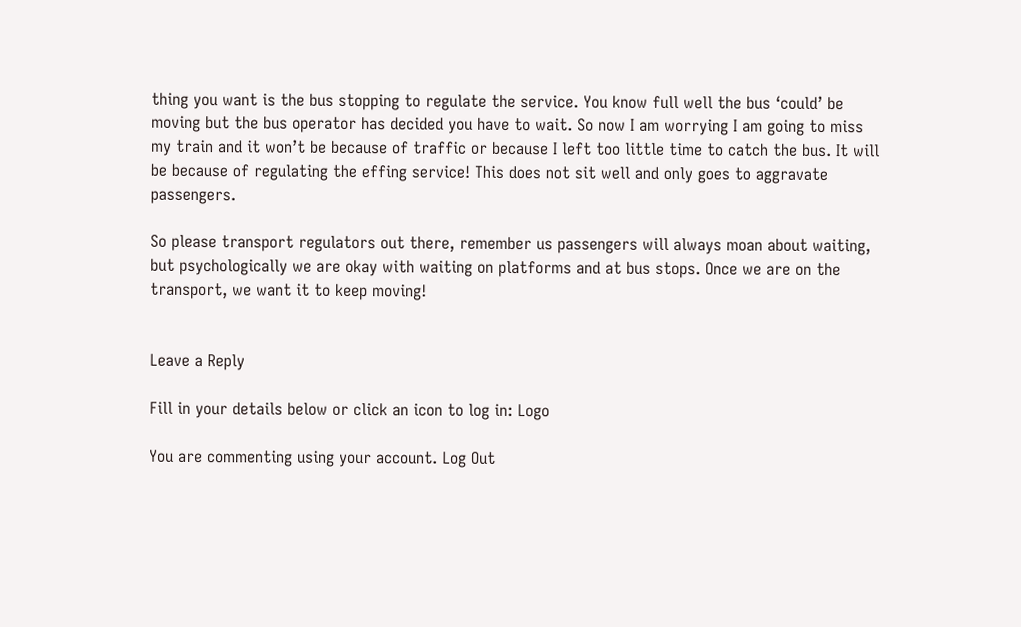thing you want is the bus stopping to regulate the service. You know full well the bus ‘could’ be moving but the bus operator has decided you have to wait. So now I am worrying I am going to miss my train and it won’t be because of traffic or because I left too little time to catch the bus. It will be because of regulating the effing service! This does not sit well and only goes to aggravate passengers.

So please transport regulators out there, remember us passengers will always moan about waiting, but psychologically we are okay with waiting on platforms and at bus stops. Once we are on the transport, we want it to keep moving!


Leave a Reply

Fill in your details below or click an icon to log in: Logo

You are commenting using your account. Log Out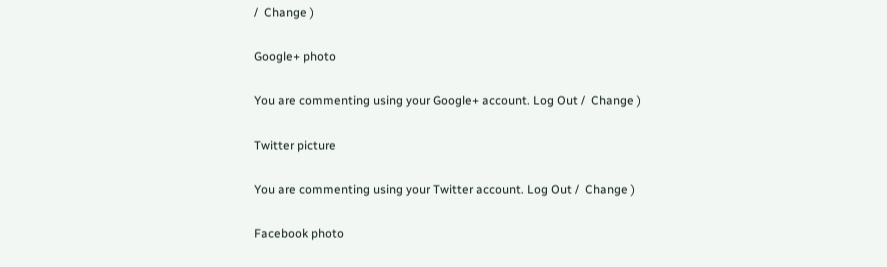/  Change )

Google+ photo

You are commenting using your Google+ account. Log Out /  Change )

Twitter picture

You are commenting using your Twitter account. Log Out /  Change )

Facebook photo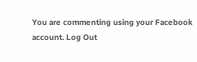You are commenting using your Facebook account. Log Out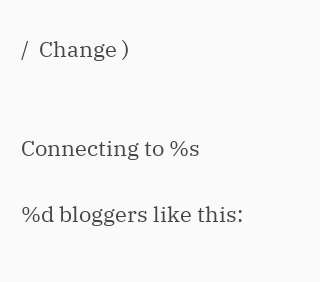/  Change )


Connecting to %s

%d bloggers like this: